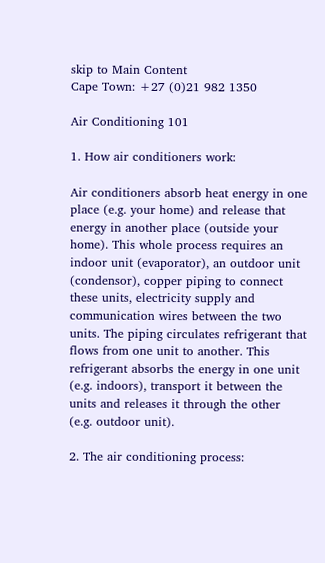skip to Main Content
Cape Town: +27 (0)21 982 1350

Air Conditioning 101

1. How air conditioners work:

Air conditioners absorb heat energy in one place (e.g. your home) and release that energy in another place (outside your home). This whole process requires an indoor unit (evaporator), an outdoor unit (condensor), copper piping to connect these units, electricity supply and communication wires between the two units. The piping circulates refrigerant that flows from one unit to another. This refrigerant absorbs the energy in one unit (e.g. indoors), transport it between the units and releases it through the other (e.g. outdoor unit).

2. The air conditioning process: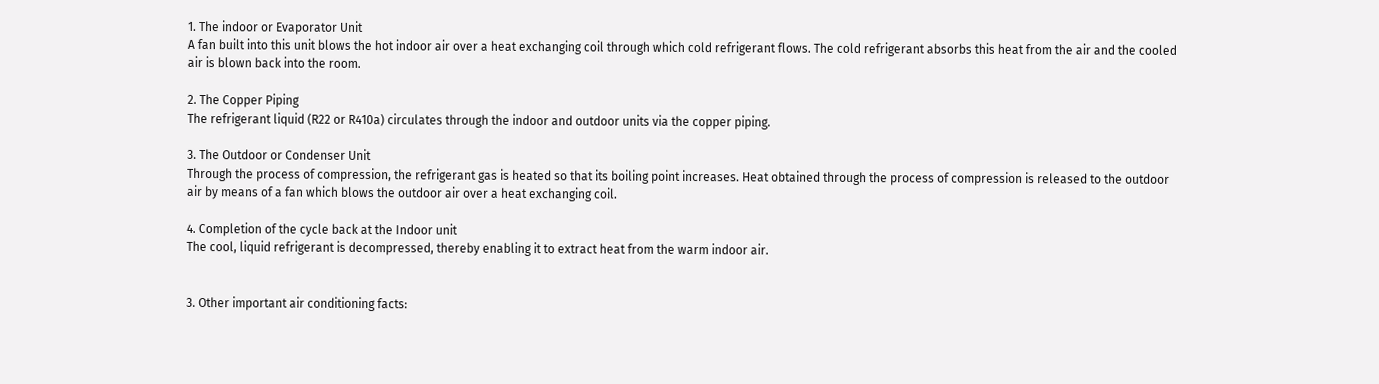1. The indoor or Evaporator Unit
A fan built into this unit blows the hot indoor air over a heat exchanging coil through which cold refrigerant flows. The cold refrigerant absorbs this heat from the air and the cooled air is blown back into the room.

2. The Copper Piping
The refrigerant liquid (R22 or R410a) circulates through the indoor and outdoor units via the copper piping.

3. The Outdoor or Condenser Unit
Through the process of compression, the refrigerant gas is heated so that its boiling point increases. Heat obtained through the process of compression is released to the outdoor air by means of a fan which blows the outdoor air over a heat exchanging coil.

4. Completion of the cycle back at the Indoor unit
The cool, liquid refrigerant is decompressed, thereby enabling it to extract heat from the warm indoor air.


3. Other important air conditioning facts: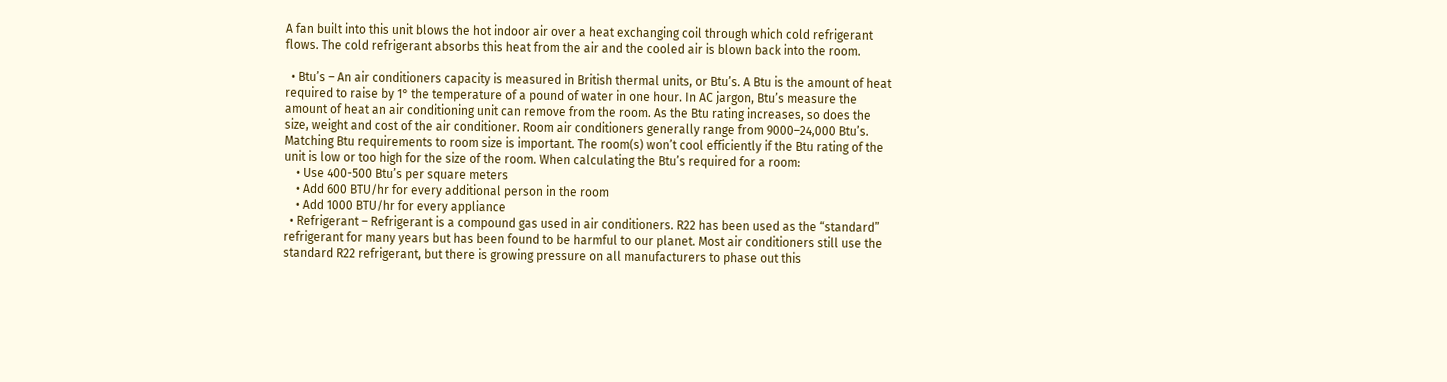A fan built into this unit blows the hot indoor air over a heat exchanging coil through which cold refrigerant flows. The cold refrigerant absorbs this heat from the air and the cooled air is blown back into the room.

  • Btu’s – An air conditioners capacity is measured in British thermal units, or Btu’s. A Btu is the amount of heat required to raise by 1° the temperature of a pound of water in one hour. In AC jargon, Btu’s measure the amount of heat an air conditioning unit can remove from the room. As the Btu rating increases, so does the size, weight and cost of the air conditioner. Room air conditioners generally range from 9000–24,000 Btu’s. Matching Btu requirements to room size is important. The room(s) won’t cool efficiently if the Btu rating of the unit is low or too high for the size of the room. When calculating the Btu’s required for a room:
    • Use 400-500 Btu’s per square meters
    • Add 600 BTU/hr for every additional person in the room
    • Add 1000 BTU/hr for every appliance
  • Refrigerant – Refrigerant is a compound gas used in air conditioners. R22 has been used as the “standard” refrigerant for many years but has been found to be harmful to our planet. Most air conditioners still use the standard R22 refrigerant, but there is growing pressure on all manufacturers to phase out this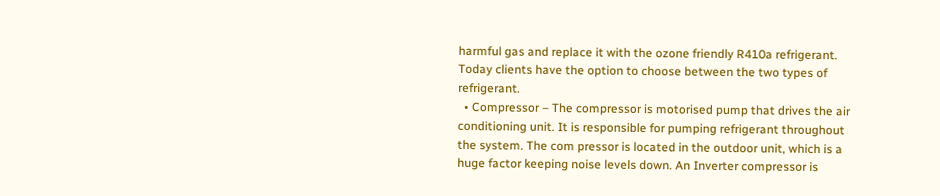harmful gas and replace it with the ozone friendly R410a refrigerant. Today clients have the option to choose between the two types of refrigerant.
  • Compressor – The compressor is motorised pump that drives the air conditioning unit. It is responsible for pumping refrigerant throughout the system. The com pressor is located in the outdoor unit, which is a huge factor keeping noise levels down. An Inverter compressor is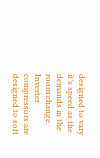designed to vary it’s speed as the demands in the room change. Inverter compressors are designed to soft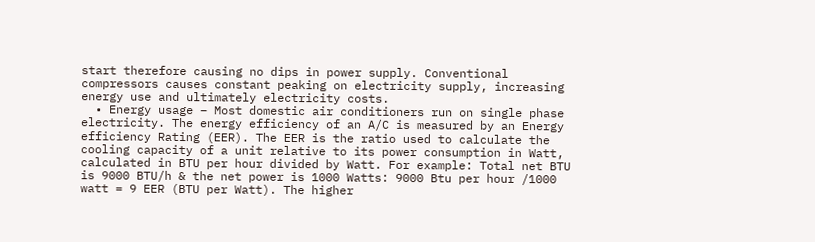start therefore causing no dips in power supply. Conventional compressors causes constant peaking on electricity supply, increasing energy use and ultimately electricity costs.
  • Energy usage – Most domestic air conditioners run on single phase electricity. The energy efficiency of an A/C is measured by an Energy efficiency Rating (EER). The EER is the ratio used to calculate the cooling capacity of a unit relative to its power consumption in Watt, calculated in BTU per hour divided by Watt. For example: Total net BTU is 9000 BTU/h & the net power is 1000 Watts: 9000 Btu per hour /1000 watt = 9 EER (BTU per Watt). The higher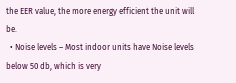the EER value, the more energy efficient the unit will be.
  • Noise levels – Most indoor units have Noise levels below 50 db, which is very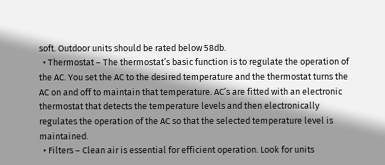soft. Outdoor units should be rated below 58db.
  • Thermostat – The thermostat’s basic function is to regulate the operation of the AC. You set the AC to the desired temperature and the thermostat turns the AC on and off to maintain that temperature. AC’s are fitted with an electronic thermostat that detects the temperature levels and then electronically regulates the operation of the AC so that the selected temperature level is maintained.
  • Filters – Clean air is essential for efficient operation. Look for units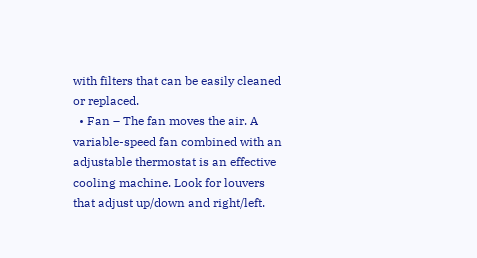with filters that can be easily cleaned or replaced.
  • Fan – The fan moves the air. A variable-speed fan combined with an adjustable thermostat is an effective cooling machine. Look for louvers that adjust up/down and right/left.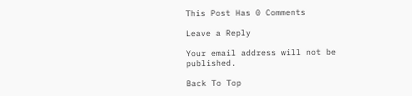This Post Has 0 Comments

Leave a Reply

Your email address will not be published.

Back To Top